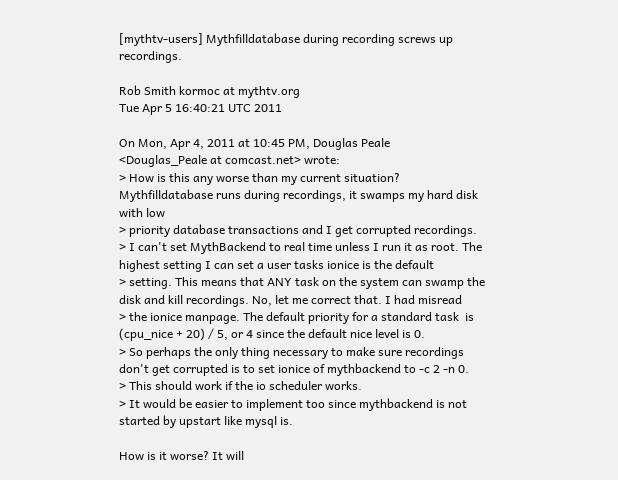[mythtv-users] Mythfilldatabase during recording screws up recordings.

Rob Smith kormoc at mythtv.org
Tue Apr 5 16:40:21 UTC 2011

On Mon, Apr 4, 2011 at 10:45 PM, Douglas Peale
<Douglas_Peale at comcast.net> wrote:
> How is this any worse than my current situation? Mythfilldatabase runs during recordings, it swamps my hard disk with low
> priority database transactions and I get corrupted recordings.
> I can't set MythBackend to real time unless I run it as root. The highest setting I can set a user tasks ionice is the default
> setting. This means that ANY task on the system can swamp the disk and kill recordings. No, let me correct that. I had misread
> the ionice manpage. The default priority for a standard task  is  (cpu_nice + 20) / 5, or 4 since the default nice level is 0.
> So perhaps the only thing necessary to make sure recordings don't get corrupted is to set ionice of mythbackend to -c 2 -n 0.
> This should work if the io scheduler works.
> It would be easier to implement too since mythbackend is not started by upstart like mysql is.

How is it worse? It will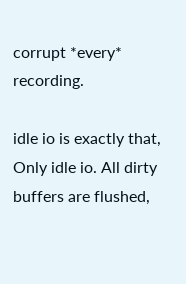corrupt *every* recording.

idle io is exactly that, Only idle io. All dirty buffers are flushed,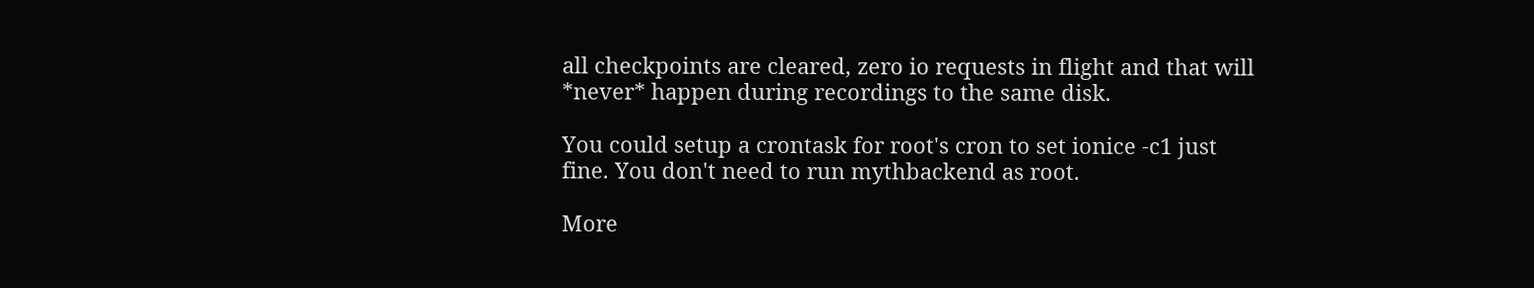all checkpoints are cleared, zero io requests in flight and that will
*never* happen during recordings to the same disk.

You could setup a crontask for root's cron to set ionice -c1 just
fine. You don't need to run mythbackend as root.

More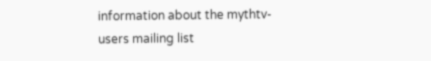information about the mythtv-users mailing list